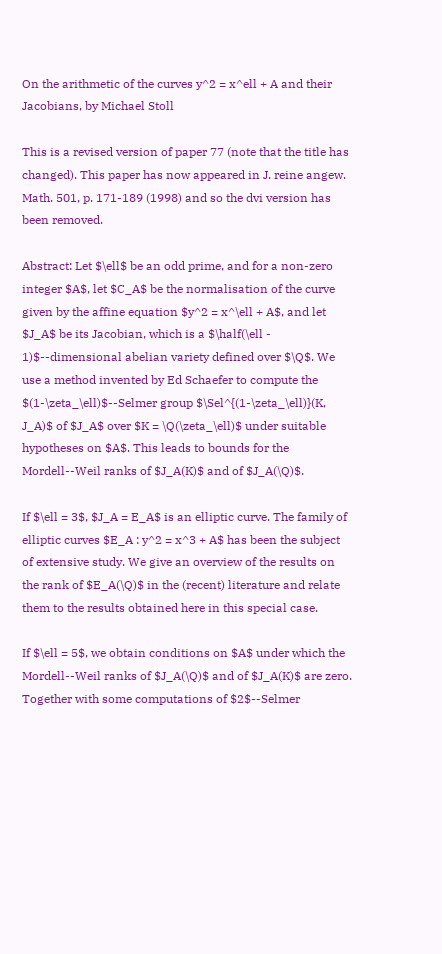On the arithmetic of the curves y^2 = x^ell + A and their Jacobians, by Michael Stoll

This is a revised version of paper 77 (note that the title has changed). This paper has now appeared in J. reine angew. Math. 501, p. 171-189 (1998) and so the dvi version has been removed.

Abstract: Let $\ell$ be an odd prime, and for a non-zero integer $A$, let $C_A$ be the normalisation of the curve given by the affine equation $y^2 = x^\ell + A$, and let $J_A$ be its Jacobian, which is a $\half(\ell - 1)$--dimensional abelian variety defined over $\Q$. We use a method invented by Ed Schaefer to compute the $(1-\zeta_\ell)$--Selmer group $\Sel^{(1-\zeta_\ell)}(K, J_A)$ of $J_A$ over $K = \Q(\zeta_\ell)$ under suitable hypotheses on $A$. This leads to bounds for the Mordell--Weil ranks of $J_A(K)$ and of $J_A(\Q)$.

If $\ell = 3$, $J_A = E_A$ is an elliptic curve. The family of elliptic curves $E_A : y^2 = x^3 + A$ has been the subject of extensive study. We give an overview of the results on the rank of $E_A(\Q)$ in the (recent) literature and relate them to the results obtained here in this special case.

If $\ell = 5$, we obtain conditions on $A$ under which the Mordell--Weil ranks of $J_A(\Q)$ and of $J_A(K)$ are zero. Together with some computations of $2$--Selmer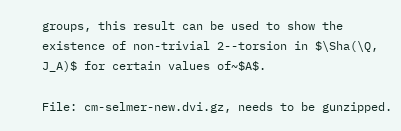groups, this result can be used to show the existence of non-trivial 2--torsion in $\Sha(\Q, J_A)$ for certain values of~$A$.

File: cm-selmer-new.dvi.gz, needs to be gunzipped.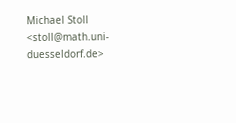Michael Stoll <stoll@math.uni-duesseldorf.de>